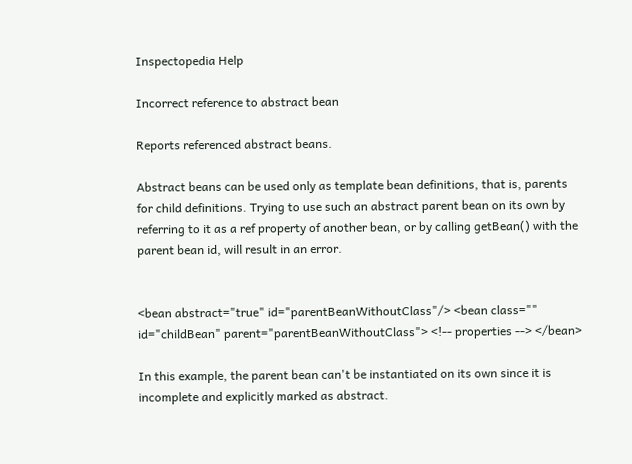Inspectopedia Help

Incorrect reference to abstract bean

Reports referenced abstract beans.

Abstract beans can be used only as template bean definitions, that is, parents for child definitions. Trying to use such an abstract parent bean on its own by referring to it as a ref property of another bean, or by calling getBean() with the parent bean id, will result in an error.


<bean abstract="true" id="parentBeanWithoutClass"/> <bean class="" id="childBean" parent="parentBeanWithoutClass"> <!-- properties --> </bean>

In this example, the parent bean can't be instantiated on its own since it is incomplete and explicitly marked as abstract.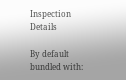Inspection Details

By default bundled with: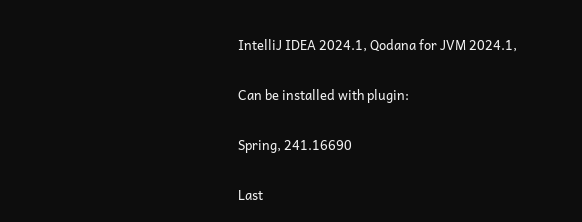IntelliJ IDEA 2024.1, Qodana for JVM 2024.1,

Can be installed with plugin:

Spring, 241.16690

Last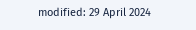modified: 29 April 2024